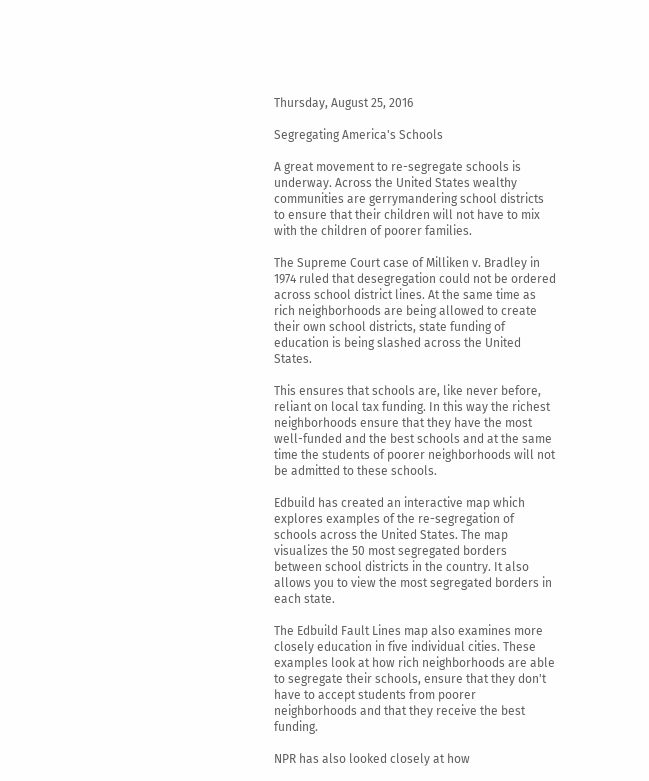Thursday, August 25, 2016

Segregating America's Schools

A great movement to re-segregate schools is underway. Across the United States wealthy communities are gerrymandering school districts to ensure that their children will not have to mix with the children of poorer families.

The Supreme Court case of Milliken v. Bradley in 1974 ruled that desegregation could not be ordered across school district lines. At the same time as rich neighborhoods are being allowed to create their own school districts, state funding of education is being slashed across the United States.

This ensures that schools are, like never before, reliant on local tax funding. In this way the richest neighborhoods ensure that they have the most well-funded and the best schools and at the same time the students of poorer neighborhoods will not be admitted to these schools.

Edbuild has created an interactive map which explores examples of the re-segregation of schools across the United States. The map visualizes the 50 most segregated borders between school districts in the country. It also allows you to view the most segregated borders in each state.

The Edbuild Fault Lines map also examines more closely education in five individual cities. These examples look at how rich neighborhoods are able to segregate their schools, ensure that they don't have to accept students from poorer neighborhoods and that they receive the best funding.

NPR has also looked closely at how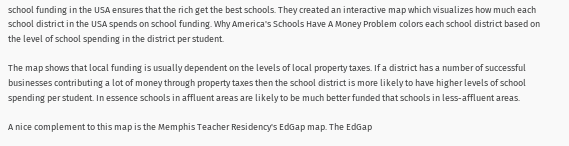school funding in the USA ensures that the rich get the best schools. They created an interactive map which visualizes how much each school district in the USA spends on school funding. Why America's Schools Have A Money Problem colors each school district based on the level of school spending in the district per student.

The map shows that local funding is usually dependent on the levels of local property taxes. If a district has a number of successful businesses contributing a lot of money through property taxes then the school district is more likely to have higher levels of school spending per student. In essence schools in affluent areas are likely to be much better funded that schools in less-affluent areas.

A nice complement to this map is the Memphis Teacher Residency's EdGap map. The EdGap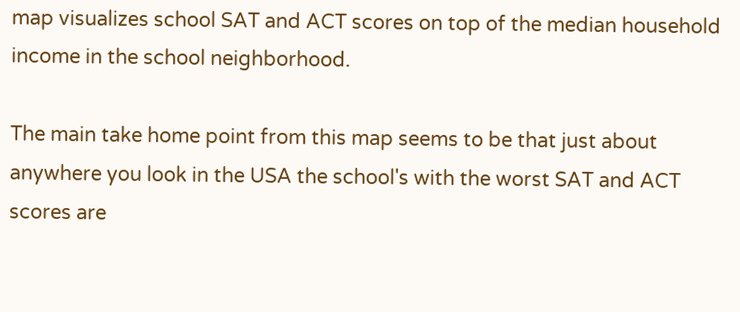map visualizes school SAT and ACT scores on top of the median household income in the school neighborhood.

The main take home point from this map seems to be that just about anywhere you look in the USA the school's with the worst SAT and ACT scores are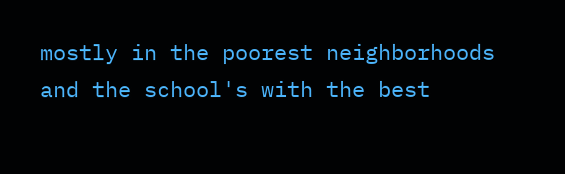mostly in the poorest neighborhoods and the school's with the best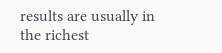results are usually in the richest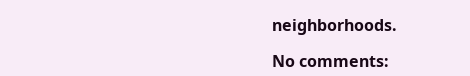neighborhoods.

No comments: